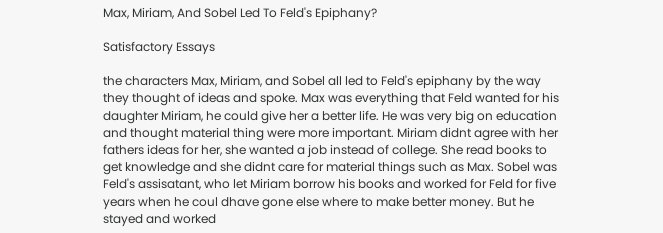Max, Miriam, And Sobel Led To Feld's Epiphany?

Satisfactory Essays

the characters Max, Miriam, and Sobel all led to Feld's epiphany by the way they thought of ideas and spoke. Max was everything that Feld wanted for his daughter Miriam, he could give her a better life. He was very big on education and thought material thing were more important. Miriam didnt agree with her fathers ideas for her, she wanted a job instead of college. She read books to get knowledge and she didnt care for material things such as Max. Sobel was Feld's assisatant, who let Miriam borrow his books and worked for Feld for five years when he coul dhave gone else where to make better money. But he stayed and worked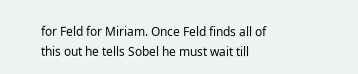for Feld for Miriam. Once Feld finds all of this out he tells Sobel he must wait till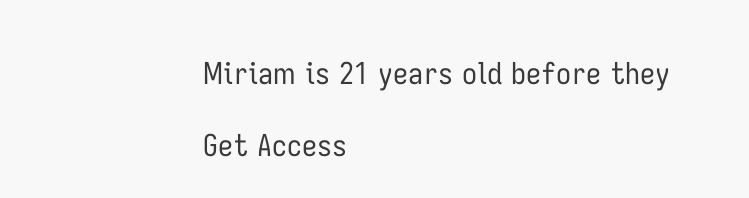Miriam is 21 years old before they

Get Access